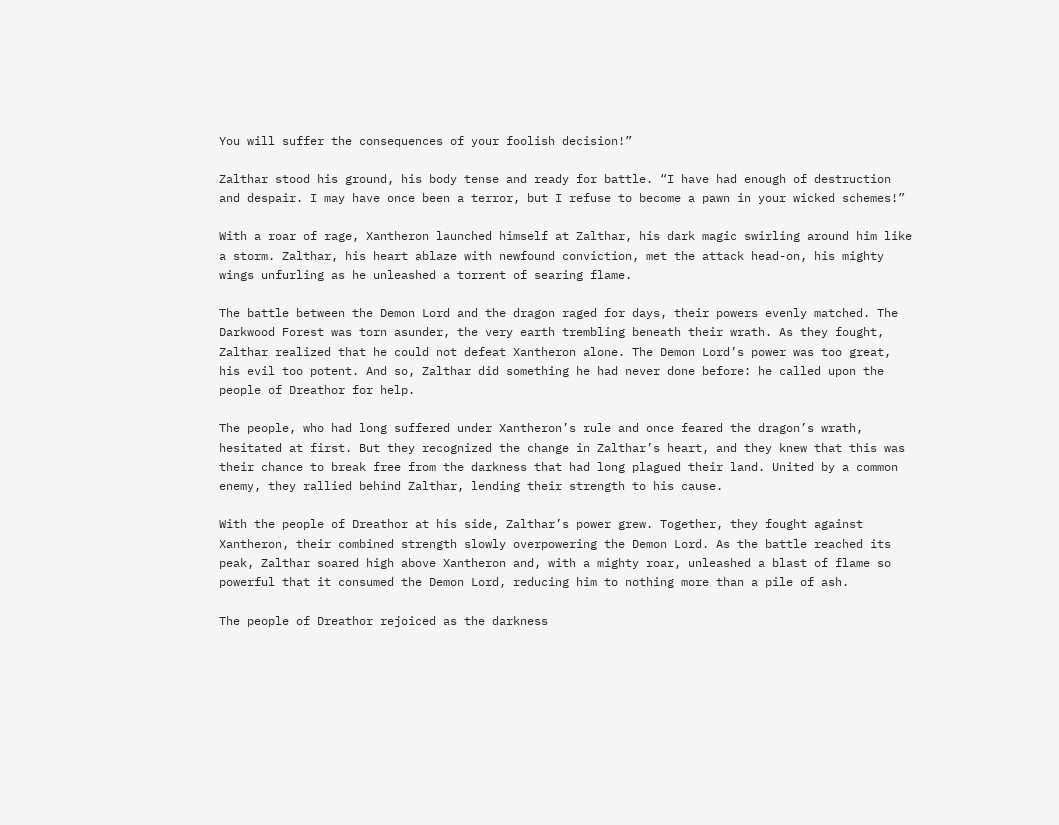You will suffer the consequences of your foolish decision!”

Zalthar stood his ground, his body tense and ready for battle. “I have had enough of destruction and despair. I may have once been a terror, but I refuse to become a pawn in your wicked schemes!”

With a roar of rage, Xantheron launched himself at Zalthar, his dark magic swirling around him like a storm. Zalthar, his heart ablaze with newfound conviction, met the attack head-on, his mighty wings unfurling as he unleashed a torrent of searing flame.

The battle between the Demon Lord and the dragon raged for days, their powers evenly matched. The Darkwood Forest was torn asunder, the very earth trembling beneath their wrath. As they fought, Zalthar realized that he could not defeat Xantheron alone. The Demon Lord’s power was too great, his evil too potent. And so, Zalthar did something he had never done before: he called upon the people of Dreathor for help.

The people, who had long suffered under Xantheron’s rule and once feared the dragon’s wrath, hesitated at first. But they recognized the change in Zalthar’s heart, and they knew that this was their chance to break free from the darkness that had long plagued their land. United by a common enemy, they rallied behind Zalthar, lending their strength to his cause.

With the people of Dreathor at his side, Zalthar’s power grew. Together, they fought against Xantheron, their combined strength slowly overpowering the Demon Lord. As the battle reached its peak, Zalthar soared high above Xantheron and, with a mighty roar, unleashed a blast of flame so powerful that it consumed the Demon Lord, reducing him to nothing more than a pile of ash.

The people of Dreathor rejoiced as the darkness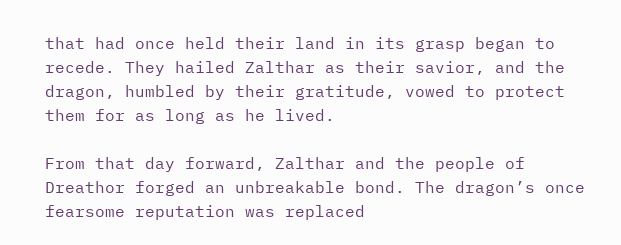that had once held their land in its grasp began to recede. They hailed Zalthar as their savior, and the dragon, humbled by their gratitude, vowed to protect them for as long as he lived.

From that day forward, Zalthar and the people of Dreathor forged an unbreakable bond. The dragon’s once fearsome reputation was replaced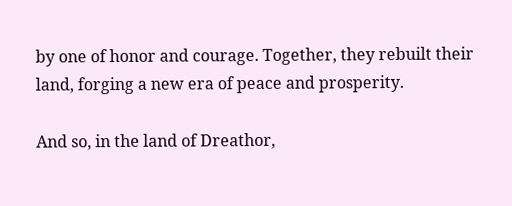by one of honor and courage. Together, they rebuilt their land, forging a new era of peace and prosperity.

And so, in the land of Dreathor,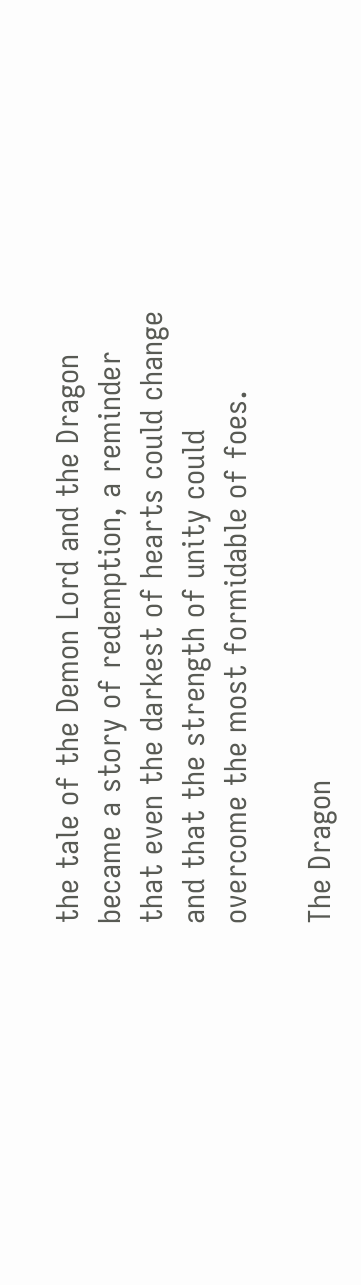the tale of the Demon Lord and the Dragon became a story of redemption, a reminder that even the darkest of hearts could change and that the strength of unity could overcome the most formidable of foes.

The Dragon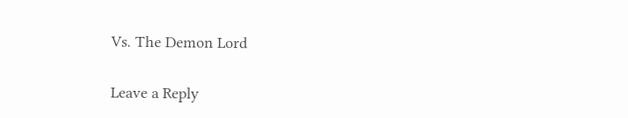Vs. The Demon Lord

Leave a Reply